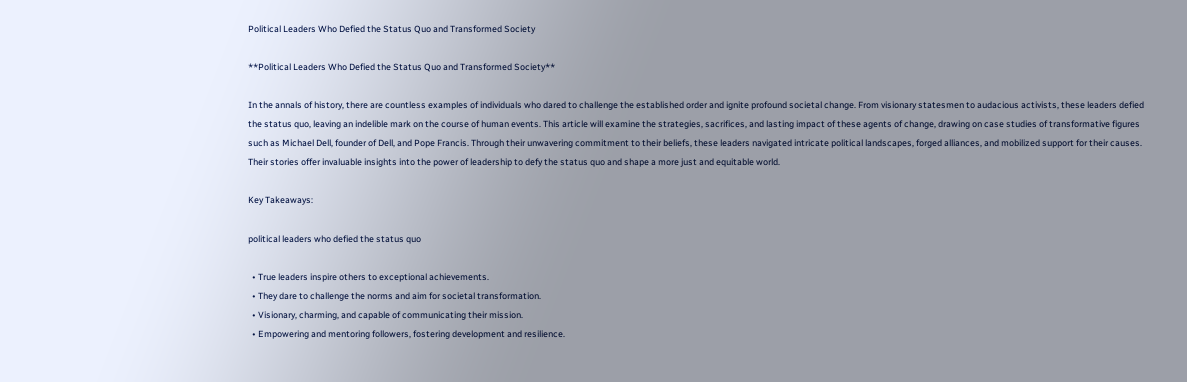Political Leaders Who Defied the Status Quo and Transformed Society

**Political Leaders Who Defied the Status Quo and Transformed Society**

In the annals of history, there are countless examples of individuals who dared to challenge the established order and ignite profound societal change. From visionary statesmen to audacious activists, these leaders defied the status quo, leaving an indelible mark on the course of human events. This article will examine the strategies, sacrifices, and lasting impact of these agents of change, drawing on case studies of transformative figures such as Michael Dell, founder of Dell, and Pope Francis. Through their unwavering commitment to their beliefs, these leaders navigated intricate political landscapes, forged alliances, and mobilized support for their causes. Their stories offer invaluable insights into the power of leadership to defy the status quo and shape a more just and equitable world.

Key Takeaways:

political leaders who defied the status quo

  • True leaders inspire others to exceptional achievements.
  • They dare to challenge the norms and aim for societal transformation.
  • Visionary, charming, and capable of communicating their mission.
  • Empowering and mentoring followers, fostering development and resilience.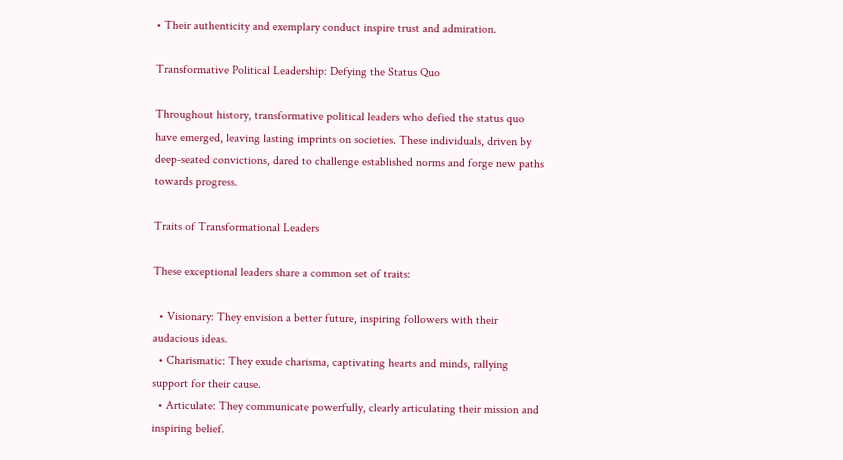• Their authenticity and exemplary conduct inspire trust and admiration.

Transformative Political Leadership: Defying the Status Quo

Throughout history, transformative political leaders who defied the status quo have emerged, leaving lasting imprints on societies. These individuals, driven by deep-seated convictions, dared to challenge established norms and forge new paths towards progress.

Traits of Transformational Leaders

These exceptional leaders share a common set of traits:

  • Visionary: They envision a better future, inspiring followers with their audacious ideas.
  • Charismatic: They exude charisma, captivating hearts and minds, rallying support for their cause.
  • Articulate: They communicate powerfully, clearly articulating their mission and inspiring belief.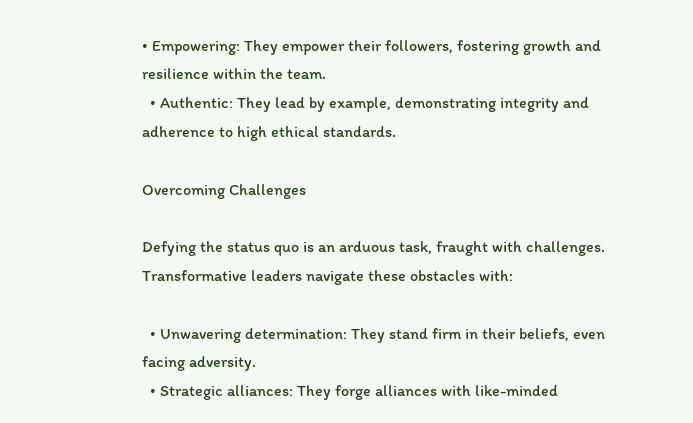• Empowering: They empower their followers, fostering growth and resilience within the team.
  • Authentic: They lead by example, demonstrating integrity and adherence to high ethical standards.

Overcoming Challenges

Defying the status quo is an arduous task, fraught with challenges. Transformative leaders navigate these obstacles with:

  • Unwavering determination: They stand firm in their beliefs, even facing adversity.
  • Strategic alliances: They forge alliances with like-minded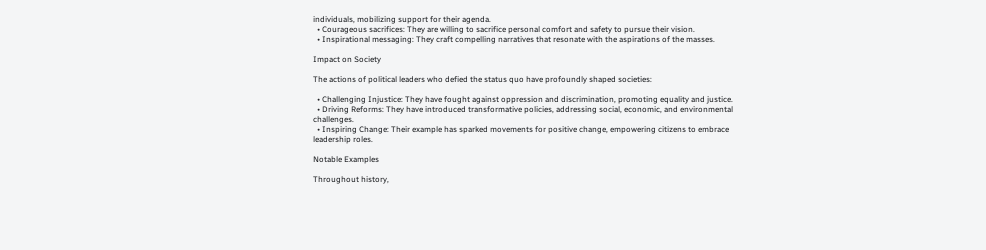individuals, mobilizing support for their agenda.
  • Courageous sacrifices: They are willing to sacrifice personal comfort and safety to pursue their vision.
  • Inspirational messaging: They craft compelling narratives that resonate with the aspirations of the masses.

Impact on Society

The actions of political leaders who defied the status quo have profoundly shaped societies:

  • Challenging Injustice: They have fought against oppression and discrimination, promoting equality and justice.
  • Driving Reforms: They have introduced transformative policies, addressing social, economic, and environmental challenges.
  • Inspiring Change: Their example has sparked movements for positive change, empowering citizens to embrace leadership roles.

Notable Examples

Throughout history,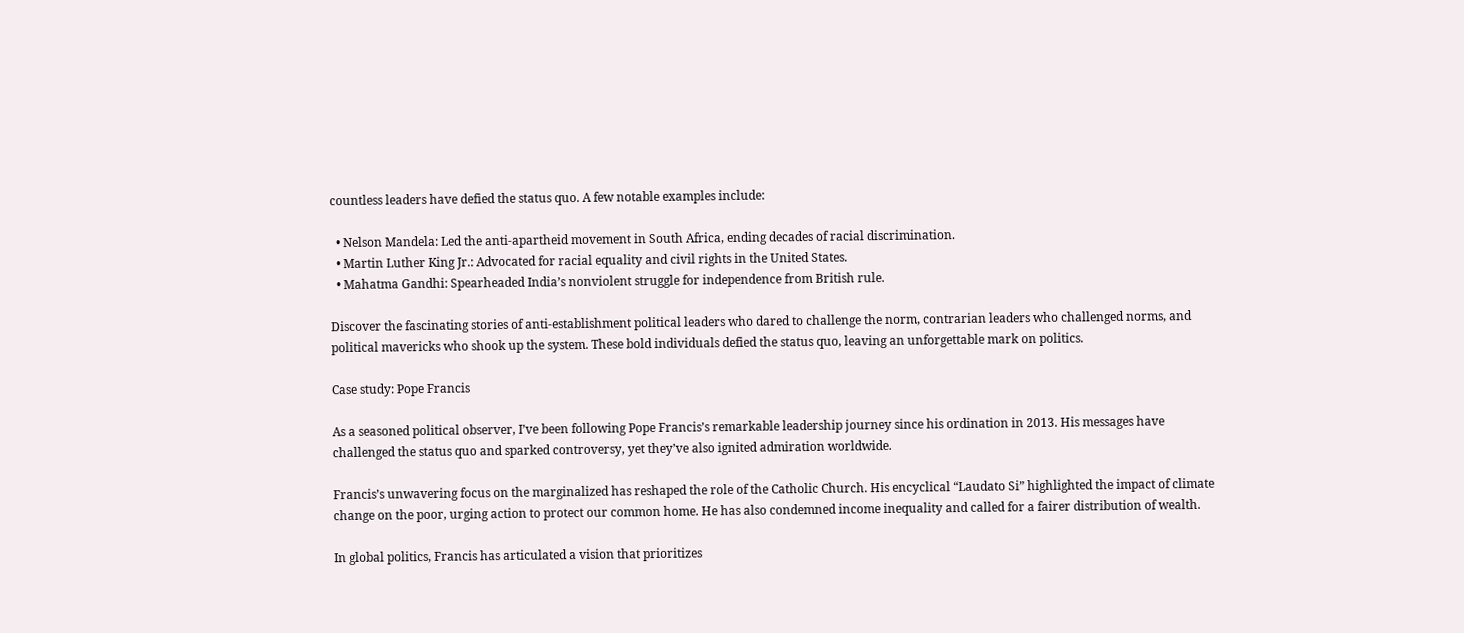countless leaders have defied the status quo. A few notable examples include:

  • Nelson Mandela: Led the anti-apartheid movement in South Africa, ending decades of racial discrimination.
  • Martin Luther King Jr.: Advocated for racial equality and civil rights in the United States.
  • Mahatma Gandhi: Spearheaded India’s nonviolent struggle for independence from British rule.

Discover the fascinating stories of anti-establishment political leaders who dared to challenge the norm, contrarian leaders who challenged norms, and political mavericks who shook up the system. These bold individuals defied the status quo, leaving an unforgettable mark on politics.

Case study: Pope Francis

As a seasoned political observer, I’ve been following Pope Francis’s remarkable leadership journey since his ordination in 2013. His messages have challenged the status quo and sparked controversy, yet they’ve also ignited admiration worldwide.

Francis’s unwavering focus on the marginalized has reshaped the role of the Catholic Church. His encyclical “Laudato Si” highlighted the impact of climate change on the poor, urging action to protect our common home. He has also condemned income inequality and called for a fairer distribution of wealth.

In global politics, Francis has articulated a vision that prioritizes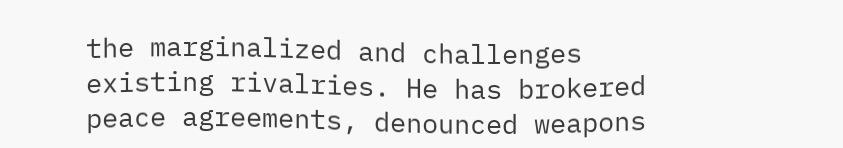the marginalized and challenges existing rivalries. He has brokered peace agreements, denounced weapons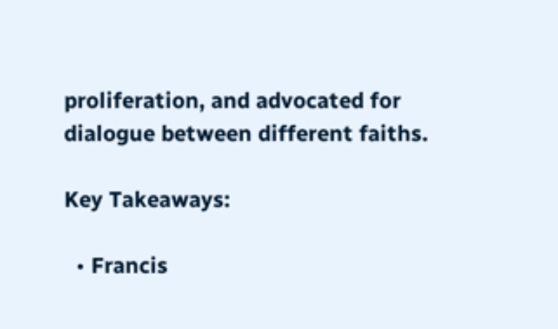proliferation, and advocated for dialogue between different faiths.

Key Takeaways:

  • Francis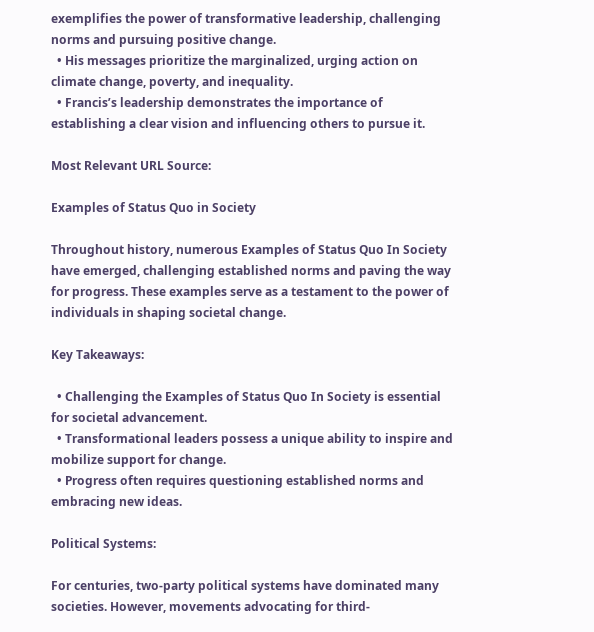exemplifies the power of transformative leadership, challenging norms and pursuing positive change.
  • His messages prioritize the marginalized, urging action on climate change, poverty, and inequality.
  • Francis’s leadership demonstrates the importance of establishing a clear vision and influencing others to pursue it.

Most Relevant URL Source:

Examples of Status Quo in Society

Throughout history, numerous Examples of Status Quo In Society have emerged, challenging established norms and paving the way for progress. These examples serve as a testament to the power of individuals in shaping societal change.

Key Takeaways:

  • Challenging the Examples of Status Quo In Society is essential for societal advancement.
  • Transformational leaders possess a unique ability to inspire and mobilize support for change.
  • Progress often requires questioning established norms and embracing new ideas.

Political Systems:

For centuries, two-party political systems have dominated many societies. However, movements advocating for third-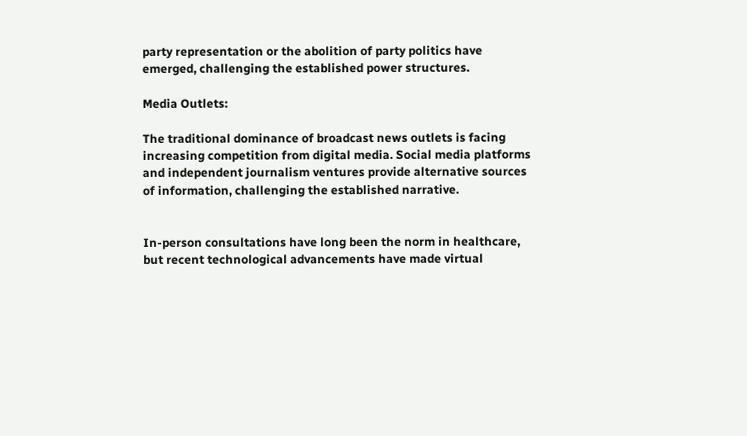party representation or the abolition of party politics have emerged, challenging the established power structures.

Media Outlets:

The traditional dominance of broadcast news outlets is facing increasing competition from digital media. Social media platforms and independent journalism ventures provide alternative sources of information, challenging the established narrative.


In-person consultations have long been the norm in healthcare, but recent technological advancements have made virtual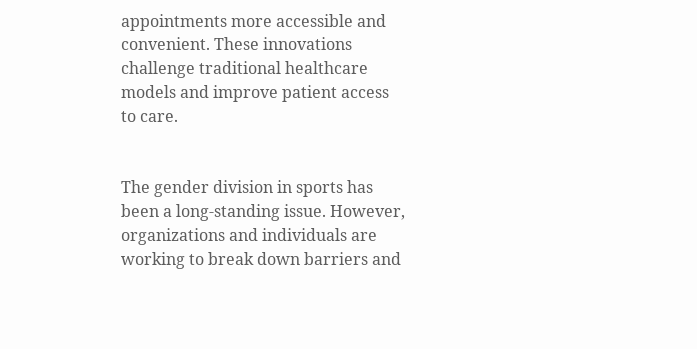appointments more accessible and convenient. These innovations challenge traditional healthcare models and improve patient access to care.


The gender division in sports has been a long-standing issue. However, organizations and individuals are working to break down barriers and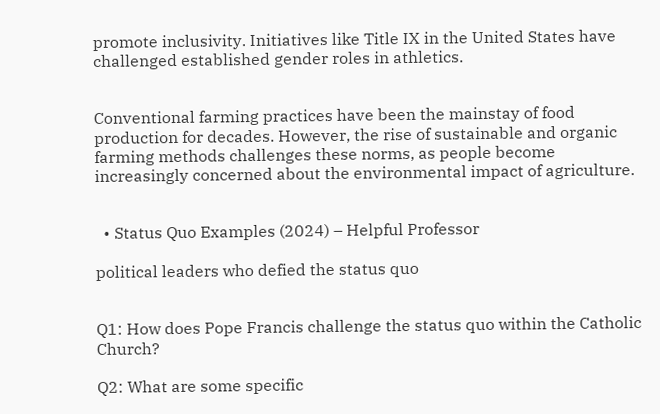promote inclusivity. Initiatives like Title IX in the United States have challenged established gender roles in athletics.


Conventional farming practices have been the mainstay of food production for decades. However, the rise of sustainable and organic farming methods challenges these norms, as people become increasingly concerned about the environmental impact of agriculture.


  • Status Quo Examples (2024) – Helpful Professor

political leaders who defied the status quo


Q1: How does Pope Francis challenge the status quo within the Catholic Church?

Q2: What are some specific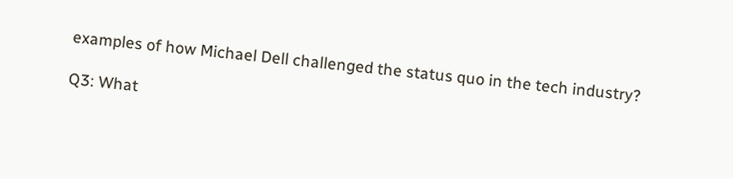examples of how Michael Dell challenged the status quo in the tech industry?

Q3: What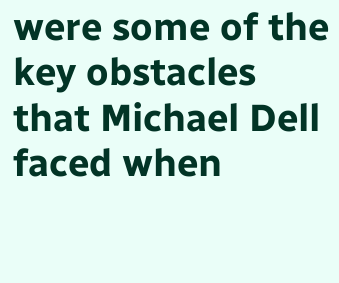were some of the key obstacles that Michael Dell faced when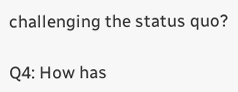challenging the status quo?

Q4: How has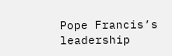Pope Francis’s leadership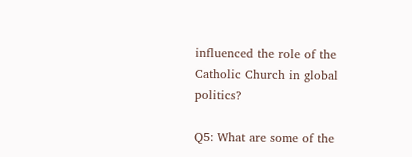influenced the role of the Catholic Church in global politics?

Q5: What are some of the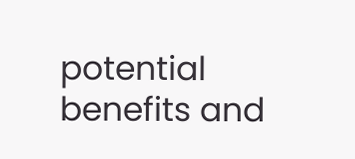potential benefits and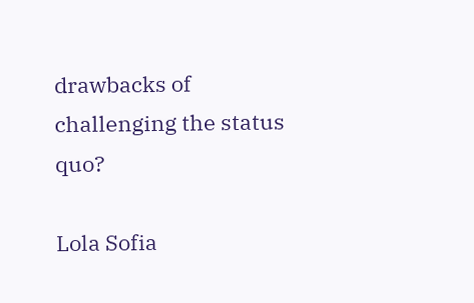drawbacks of challenging the status quo?

Lola Sofia